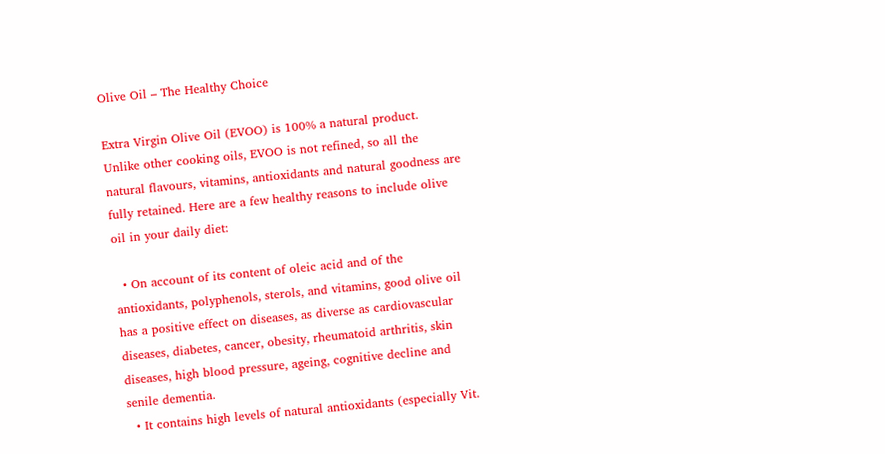Olive Oil – The Healthy Choice

Extra Virgin Olive Oil (EVOO) is 100% a natural product. Unlike other cooking oils, EVOO is not refined, so all the natural flavours, vitamins, antioxidants and natural goodness are fully retained. Here are a few healthy reasons to include olive oil in your daily diet:

  • On account of its content of oleic acid and of the antioxidants, polyphenols, sterols, and vitamins, good olive oil has a positive effect on diseases, as diverse as cardiovascular diseases, diabetes, cancer, obesity, rheumatoid arthritis, skin diseases, high blood pressure, ageing, cognitive decline and senile dementia.
  • It contains high levels of natural antioxidants (especially Vit.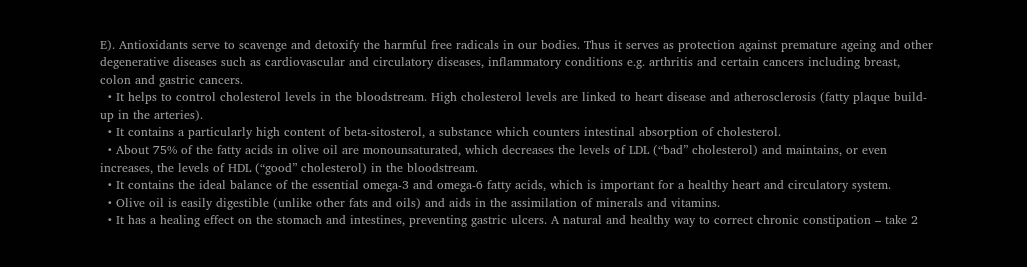E). Antioxidants serve to scavenge and detoxify the harmful free radicals in our bodies. Thus it serves as protection against premature ageing and other degenerative diseases such as cardiovascular and circulatory diseases, inflammatory conditions e.g. arthritis and certain cancers including breast, colon and gastric cancers.
  • It helps to control cholesterol levels in the bloodstream. High cholesterol levels are linked to heart disease and atherosclerosis (fatty plaque build-up in the arteries).
  • It contains a particularly high content of beta-sitosterol, a substance which counters intestinal absorption of cholesterol.
  • About 75% of the fatty acids in olive oil are monounsaturated, which decreases the levels of LDL (“bad” cholesterol) and maintains, or even increases, the levels of HDL (“good” cholesterol) in the bloodstream.
  • It contains the ideal balance of the essential omega-3 and omega-6 fatty acids, which is important for a healthy heart and circulatory system.
  • Olive oil is easily digestible (unlike other fats and oils) and aids in the assimilation of minerals and vitamins.
  • It has a healing effect on the stomach and intestines, preventing gastric ulcers. A natural and healthy way to correct chronic constipation – take 2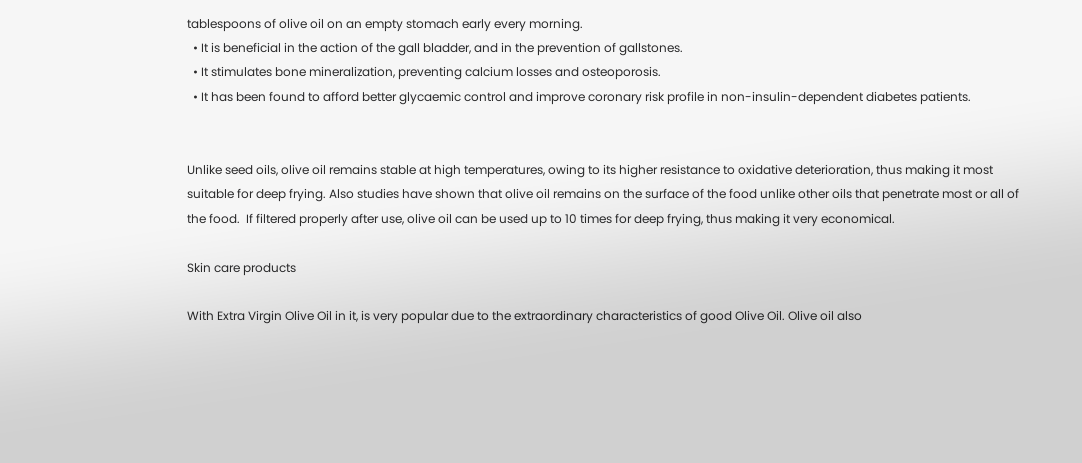tablespoons of olive oil on an empty stomach early every morning.
  • It is beneficial in the action of the gall bladder, and in the prevention of gallstones.
  • It stimulates bone mineralization, preventing calcium losses and osteoporosis.
  • It has been found to afford better glycaemic control and improve coronary risk profile in non-insulin-dependent diabetes patients.


Unlike seed oils, olive oil remains stable at high temperatures, owing to its higher resistance to oxidative deterioration, thus making it most suitable for deep frying. Also studies have shown that olive oil remains on the surface of the food unlike other oils that penetrate most or all of the food.  If filtered properly after use, olive oil can be used up to 10 times for deep frying, thus making it very economical.

Skin care products

With Extra Virgin Olive Oil in it, is very popular due to the extraordinary characteristics of good Olive Oil. Olive oil also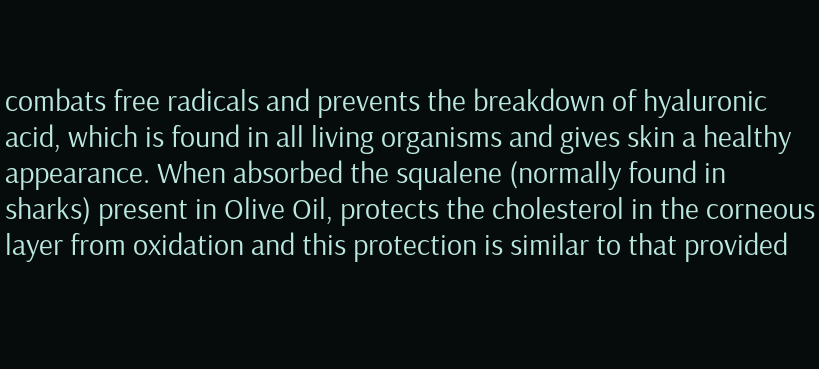combats free radicals and prevents the breakdown of hyaluronic acid, which is found in all living organisms and gives skin a healthy appearance. When absorbed the squalene (normally found in sharks) present in Olive Oil, protects the cholesterol in the corneous layer from oxidation and this protection is similar to that provided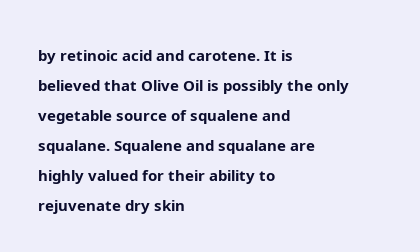by retinoic acid and carotene. It is believed that Olive Oil is possibly the only vegetable source of squalene and squalane. Squalene and squalane are highly valued for their ability to rejuvenate dry skin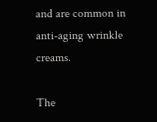and are common in anti-aging wrinkle creams.

The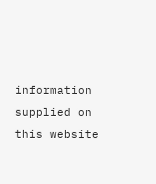information supplied on this website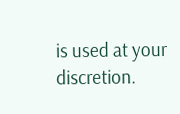is used at your discretion.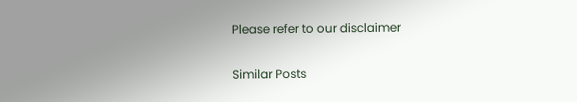Please refer to our disclaimer

Similar Posts